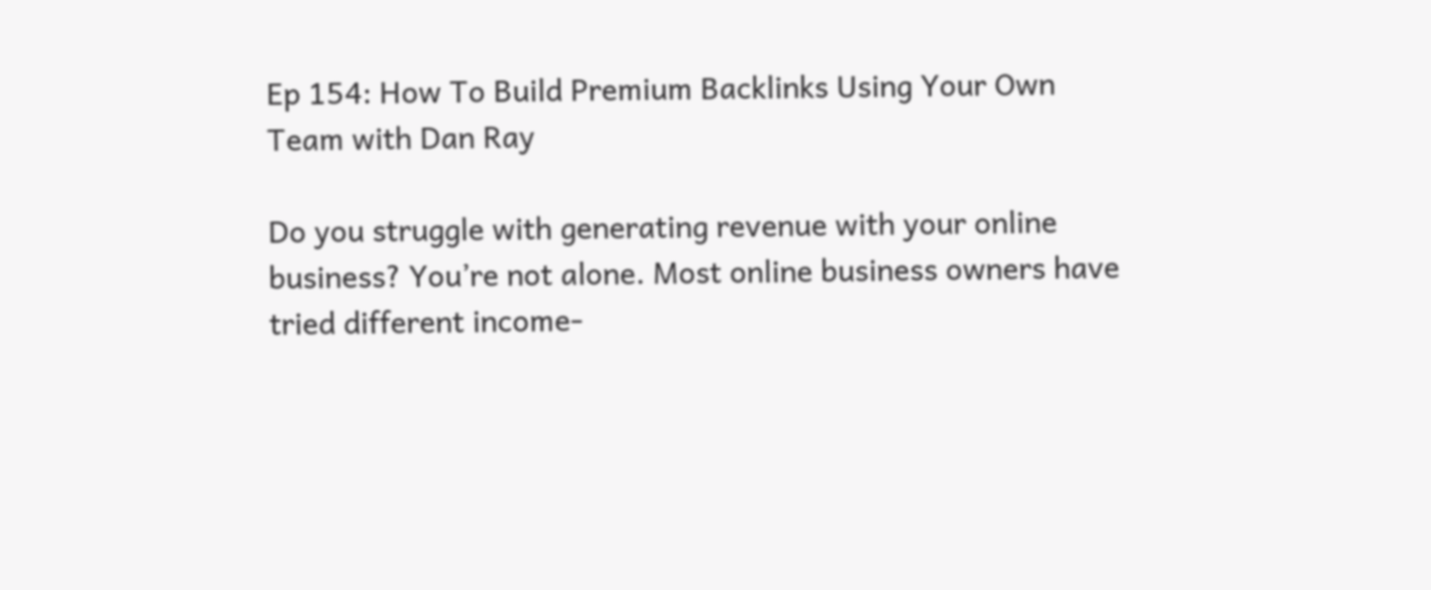Ep 154: How To Build Premium Backlinks Using Your Own Team with Dan Ray

Do you struggle with generating revenue with your online business? You’re not alone. Most online business owners have tried different income-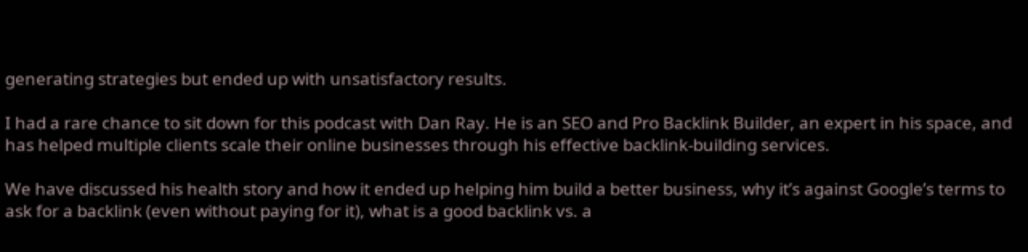generating strategies but ended up with unsatisfactory results.

I had a rare chance to sit down for this podcast with Dan Ray. He is an SEO and Pro Backlink Builder, an expert in his space, and has helped multiple clients scale their online businesses through his effective backlink-building services.

We have discussed his health story and how it ended up helping him build a better business, why it’s against Google’s terms to ask for a backlink (even without paying for it), what is a good backlink vs. a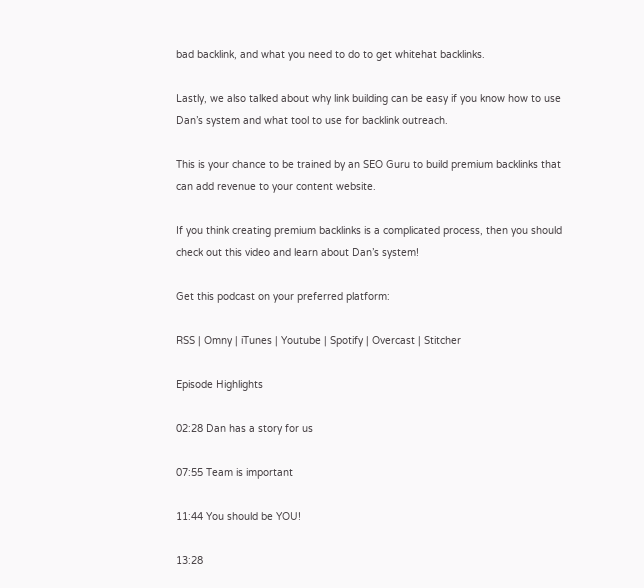bad backlink, and what you need to do to get whitehat backlinks.

Lastly, we also talked about why link building can be easy if you know how to use Dan’s system and what tool to use for backlink outreach.

This is your chance to be trained by an SEO Guru to build premium backlinks that can add revenue to your content website.

If you think creating premium backlinks is a complicated process, then you should check out this video and learn about Dan’s system!

Get this podcast on your preferred platform:

RSS | Omny | iTunes | Youtube | Spotify | Overcast | Stitcher

Episode Highlights

02:28 Dan has a story for us

07:55 Team is important

11:44 You should be YOU!

13:28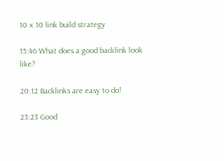10 x 10 link build strategy

15:46 What does a good backlink look like?

20:12 Backlinks are easy to do!

23:23 Good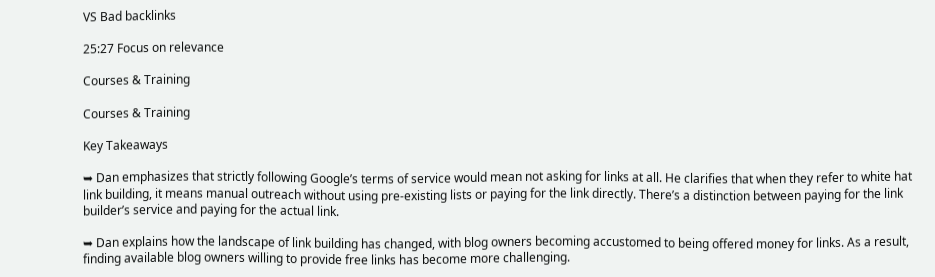VS Bad backlinks

25:27 Focus on relevance

Courses & Training

Courses & Training

Key Takeaways

➥ Dan emphasizes that strictly following Google’s terms of service would mean not asking for links at all. He clarifies that when they refer to white hat link building, it means manual outreach without using pre-existing lists or paying for the link directly. There’s a distinction between paying for the link builder’s service and paying for the actual link.

➥ Dan explains how the landscape of link building has changed, with blog owners becoming accustomed to being offered money for links. As a result, finding available blog owners willing to provide free links has become more challenging.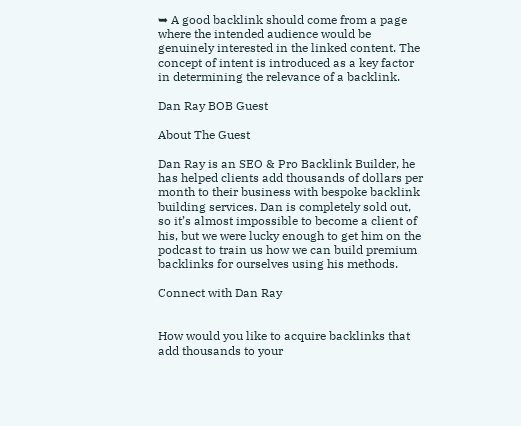➥ A good backlink should come from a page where the intended audience would be genuinely interested in the linked content. The concept of intent is introduced as a key factor in determining the relevance of a backlink.

Dan Ray BOB Guest

About The Guest

Dan Ray is an SEO & Pro Backlink Builder, he has helped clients add thousands of dollars per month to their business with bespoke backlink building services. Dan is completely sold out, so it’s almost impossible to become a client of his, but we were lucky enough to get him on the podcast to train us how we can build premium backlinks for ourselves using his methods.

Connect with Dan Ray


How would you like to acquire backlinks that add thousands to your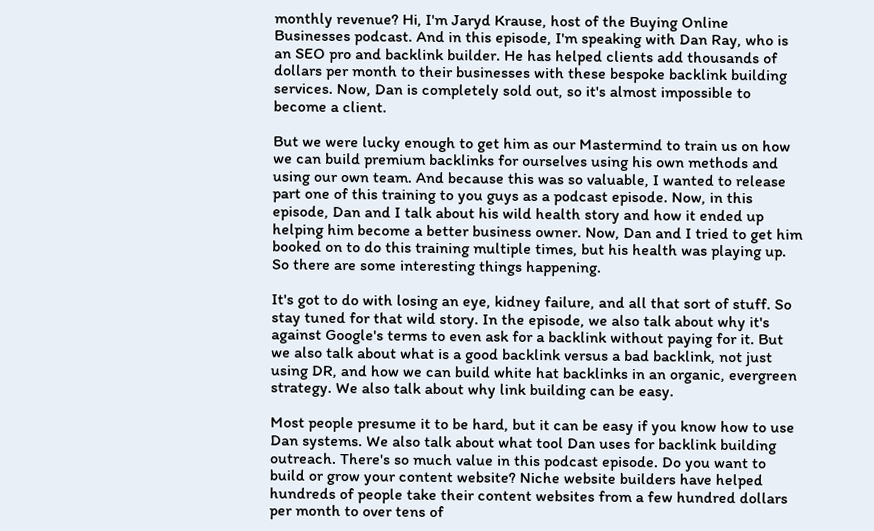monthly revenue? Hi, I'm Jaryd Krause, host of the Buying Online Businesses podcast. And in this episode, I'm speaking with Dan Ray, who is an SEO pro and backlink builder. He has helped clients add thousands of dollars per month to their businesses with these bespoke backlink building services. Now, Dan is completely sold out, so it's almost impossible to become a client.

But we were lucky enough to get him as our Mastermind to train us on how we can build premium backlinks for ourselves using his own methods and using our own team. And because this was so valuable, I wanted to release part one of this training to you guys as a podcast episode. Now, in this episode, Dan and I talk about his wild health story and how it ended up helping him become a better business owner. Now, Dan and I tried to get him booked on to do this training multiple times, but his health was playing up. So there are some interesting things happening.

It's got to do with losing an eye, kidney failure, and all that sort of stuff. So stay tuned for that wild story. In the episode, we also talk about why it's against Google's terms to even ask for a backlink without paying for it. But we also talk about what is a good backlink versus a bad backlink, not just using DR, and how we can build white hat backlinks in an organic, evergreen strategy. We also talk about why link building can be easy.

Most people presume it to be hard, but it can be easy if you know how to use Dan systems. We also talk about what tool Dan uses for backlink building outreach. There's so much value in this podcast episode. Do you want to build or grow your content website? Niche website builders have helped hundreds of people take their content websites from a few hundred dollars per month to over tens of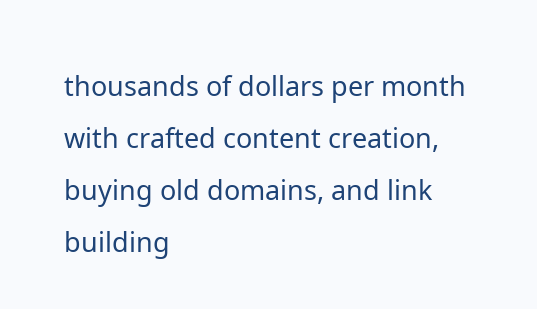thousands of dollars per month with crafted content creation, buying old domains, and link building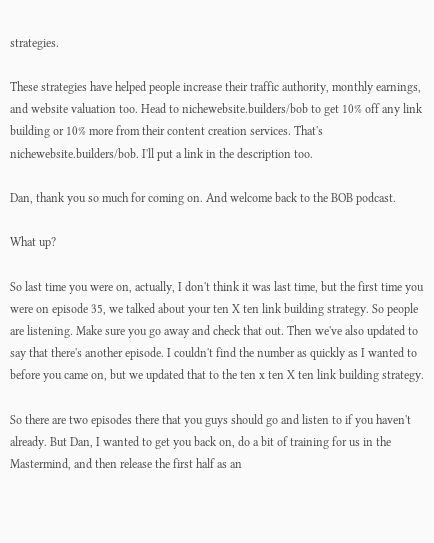strategies.

These strategies have helped people increase their traffic authority, monthly earnings, and website valuation too. Head to nichewebsite.builders/bob to get 10% off any link building or 10% more from their content creation services. That's nichewebsite.builders/bob. I'll put a link in the description too.

Dan, thank you so much for coming on. And welcome back to the BOB podcast.

What up?

So last time you were on, actually, I don't think it was last time, but the first time you were on episode 35, we talked about your ten X ten link building strategy. So people are listening. Make sure you go away and check that out. Then we've also updated to say that there's another episode. I couldn't find the number as quickly as I wanted to before you came on, but we updated that to the ten x ten X ten link building strategy.

So there are two episodes there that you guys should go and listen to if you haven't already. But Dan, I wanted to get you back on, do a bit of training for us in the Mastermind, and then release the first half as an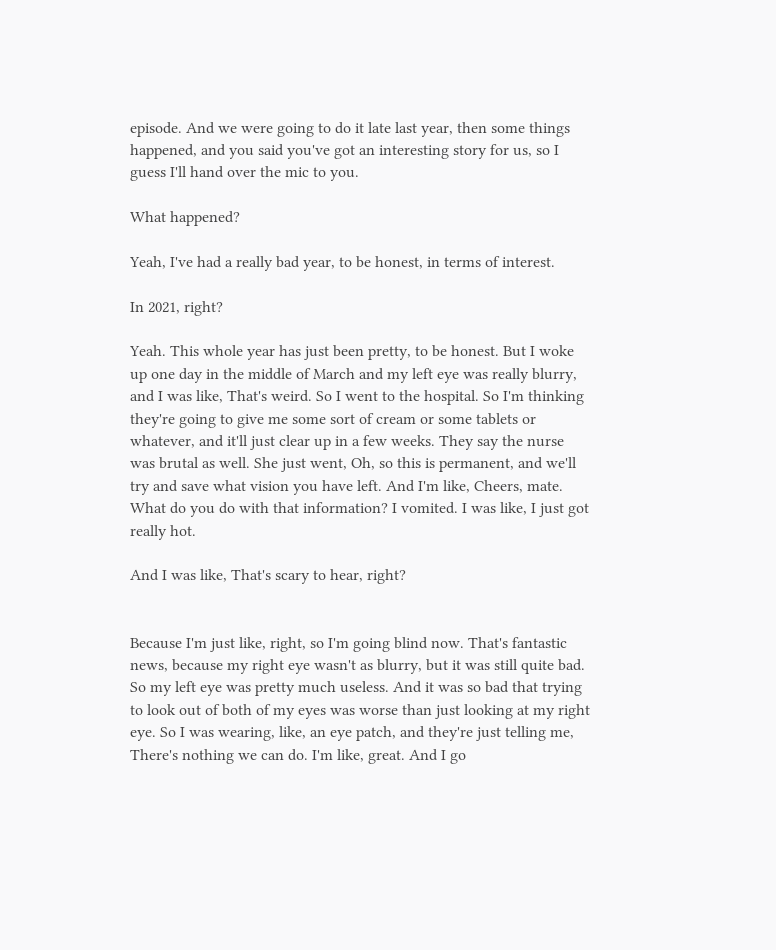episode. And we were going to do it late last year, then some things happened, and you said you've got an interesting story for us, so I guess I'll hand over the mic to you.

What happened?

Yeah, I've had a really bad year, to be honest, in terms of interest.

In 2021, right?

Yeah. This whole year has just been pretty, to be honest. But I woke up one day in the middle of March and my left eye was really blurry, and I was like, That's weird. So I went to the hospital. So I'm thinking they're going to give me some sort of cream or some tablets or whatever, and it'll just clear up in a few weeks. They say the nurse was brutal as well. She just went, Oh, so this is permanent, and we'll try and save what vision you have left. And I'm like, Cheers, mate. What do you do with that information? I vomited. I was like, I just got really hot.

And I was like, That's scary to hear, right?


Because I'm just like, right, so I'm going blind now. That's fantastic news, because my right eye wasn't as blurry, but it was still quite bad. So my left eye was pretty much useless. And it was so bad that trying to look out of both of my eyes was worse than just looking at my right eye. So I was wearing, like, an eye patch, and they're just telling me, There's nothing we can do. I'm like, great. And I go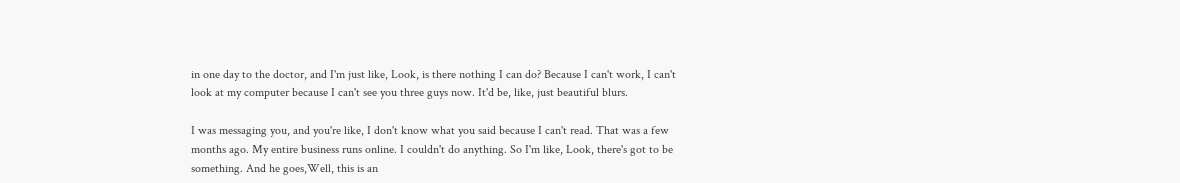in one day to the doctor, and I'm just like, Look, is there nothing I can do? Because I can't work, I can't look at my computer because I can't see you three guys now. It'd be, like, just beautiful blurs.

I was messaging you, and you're like, I don't know what you said because I can't read. That was a few months ago. My entire business runs online. I couldn't do anything. So I'm like, Look, there's got to be something. And he goes,Well, this is an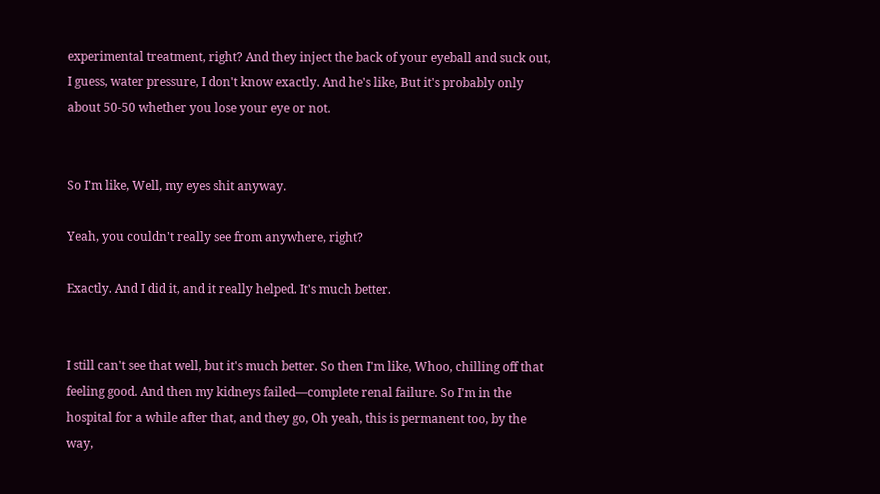experimental treatment, right? And they inject the back of your eyeball and suck out, I guess, water pressure, I don't know exactly. And he's like, But it's probably only about 50-50 whether you lose your eye or not.


So I'm like, Well, my eyes shit anyway.

Yeah, you couldn't really see from anywhere, right?

Exactly. And I did it, and it really helped. It's much better.


I still can't see that well, but it's much better. So then I'm like, Whoo, chilling off that feeling good. And then my kidneys failed—complete renal failure. So I'm in the hospital for a while after that, and they go, Oh yeah, this is permanent too, by the way,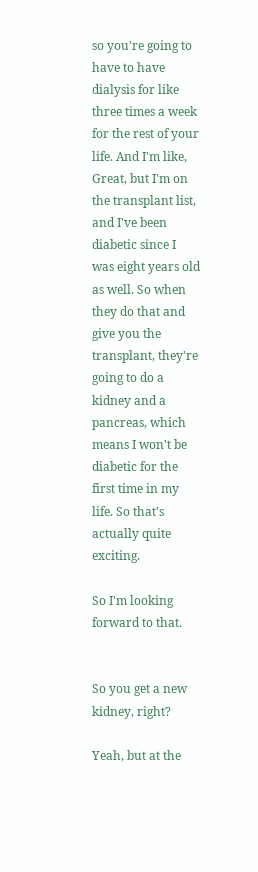so you're going to have to have dialysis for like three times a week for the rest of your life. And I'm like, Great, but I'm on the transplant list, and I've been diabetic since I was eight years old as well. So when they do that and give you the transplant, they're going to do a kidney and a pancreas, which means I won't be diabetic for the first time in my life. So that's actually quite exciting.

So I'm looking forward to that.


So you get a new kidney, right?

Yeah, but at the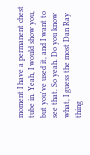moment I have a permanent chest tube in. Yeah, I would show you, but you've used it, and I want to see that. So yeah. Do you know what, I guess the most Dan Ray thing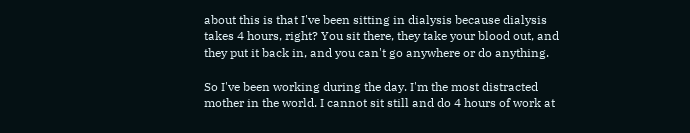about this is that I've been sitting in dialysis because dialysis takes 4 hours, right? You sit there, they take your blood out, and they put it back in, and you can't go anywhere or do anything.

So I've been working during the day. I'm the most distracted mother in the world. I cannot sit still and do 4 hours of work at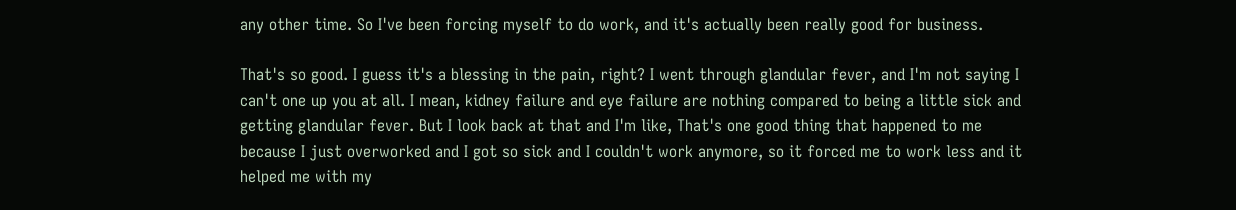any other time. So I've been forcing myself to do work, and it's actually been really good for business.

That's so good. I guess it's a blessing in the pain, right? I went through glandular fever, and I'm not saying I can't one up you at all. I mean, kidney failure and eye failure are nothing compared to being a little sick and getting glandular fever. But I look back at that and I'm like, That's one good thing that happened to me because I just overworked and I got so sick and I couldn't work anymore, so it forced me to work less and it helped me with my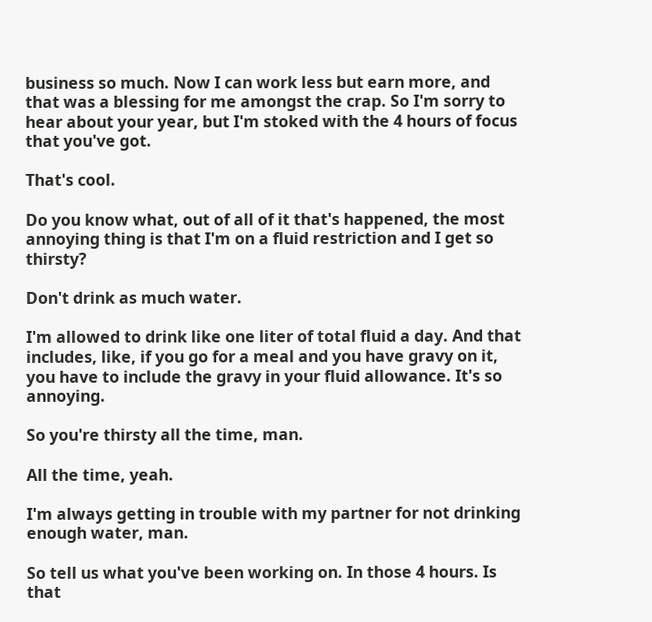business so much. Now I can work less but earn more, and that was a blessing for me amongst the crap. So I'm sorry to hear about your year, but I'm stoked with the 4 hours of focus that you've got.

That's cool.

Do you know what, out of all of it that's happened, the most annoying thing is that I'm on a fluid restriction and I get so thirsty?

Don't drink as much water.

I'm allowed to drink like one liter of total fluid a day. And that includes, like, if you go for a meal and you have gravy on it, you have to include the gravy in your fluid allowance. It's so annoying.

So you're thirsty all the time, man.

All the time, yeah.

I'm always getting in trouble with my partner for not drinking enough water, man.

So tell us what you've been working on. In those 4 hours. Is that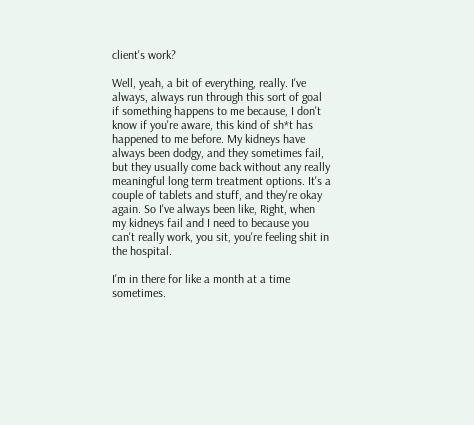client's work?

Well, yeah, a bit of everything, really. I've always, always run through this sort of goal if something happens to me because, I don't know if you're aware, this kind of sh*t has happened to me before. My kidneys have always been dodgy, and they sometimes fail, but they usually come back without any really meaningful long term treatment options. It's a couple of tablets and stuff, and they're okay again. So I've always been like, Right, when my kidneys fail and I need to because you can't really work, you sit, you're feeling shit in the hospital.

I'm in there for like a month at a time sometimes.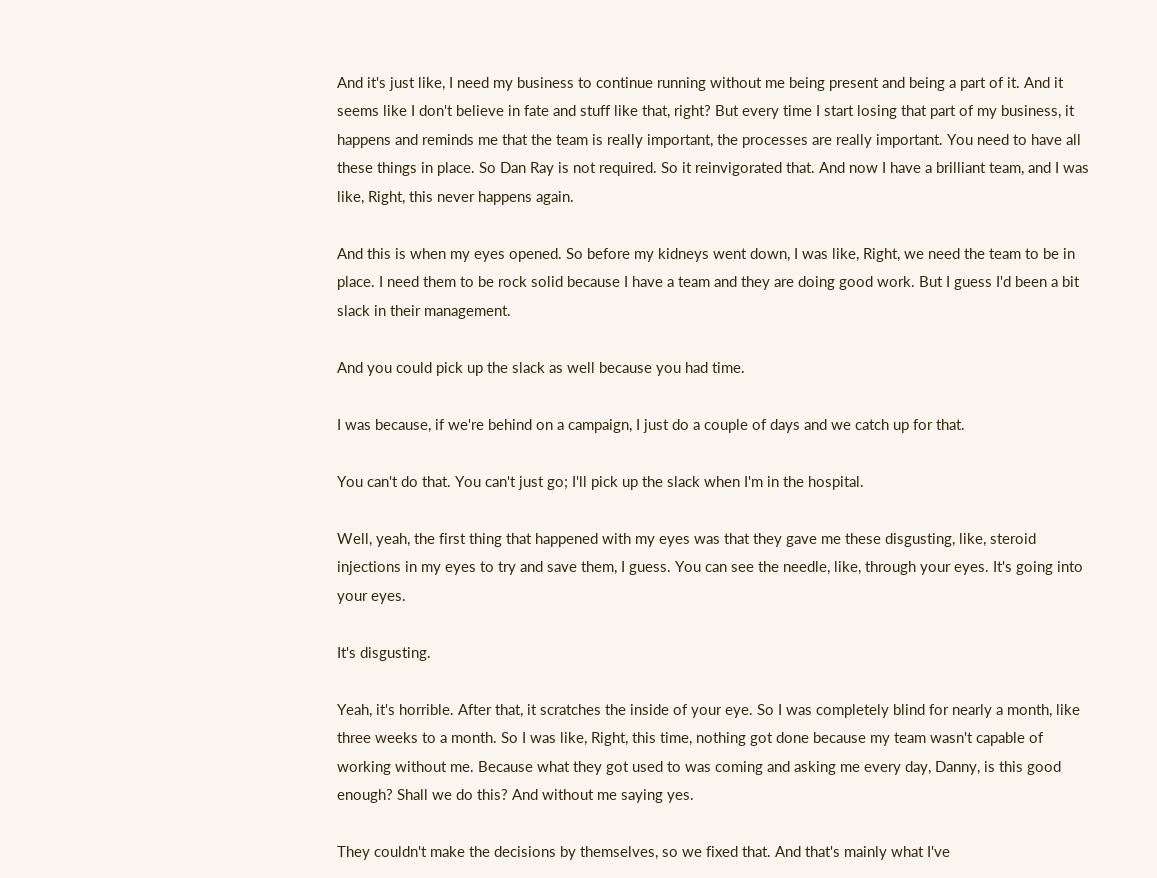And it's just like, I need my business to continue running without me being present and being a part of it. And it seems like I don't believe in fate and stuff like that, right? But every time I start losing that part of my business, it happens and reminds me that the team is really important, the processes are really important. You need to have all these things in place. So Dan Ray is not required. So it reinvigorated that. And now I have a brilliant team, and I was like, Right, this never happens again.

And this is when my eyes opened. So before my kidneys went down, I was like, Right, we need the team to be in place. I need them to be rock solid because I have a team and they are doing good work. But I guess I'd been a bit slack in their management.

And you could pick up the slack as well because you had time.

I was because, if we're behind on a campaign, I just do a couple of days and we catch up for that.

You can't do that. You can't just go; I'll pick up the slack when I'm in the hospital.

Well, yeah, the first thing that happened with my eyes was that they gave me these disgusting, like, steroid injections in my eyes to try and save them, I guess. You can see the needle, like, through your eyes. It's going into your eyes.

It's disgusting.

Yeah, it's horrible. After that, it scratches the inside of your eye. So I was completely blind for nearly a month, like three weeks to a month. So I was like, Right, this time, nothing got done because my team wasn't capable of working without me. Because what they got used to was coming and asking me every day, Danny, is this good enough? Shall we do this? And without me saying yes.

They couldn't make the decisions by themselves, so we fixed that. And that's mainly what I've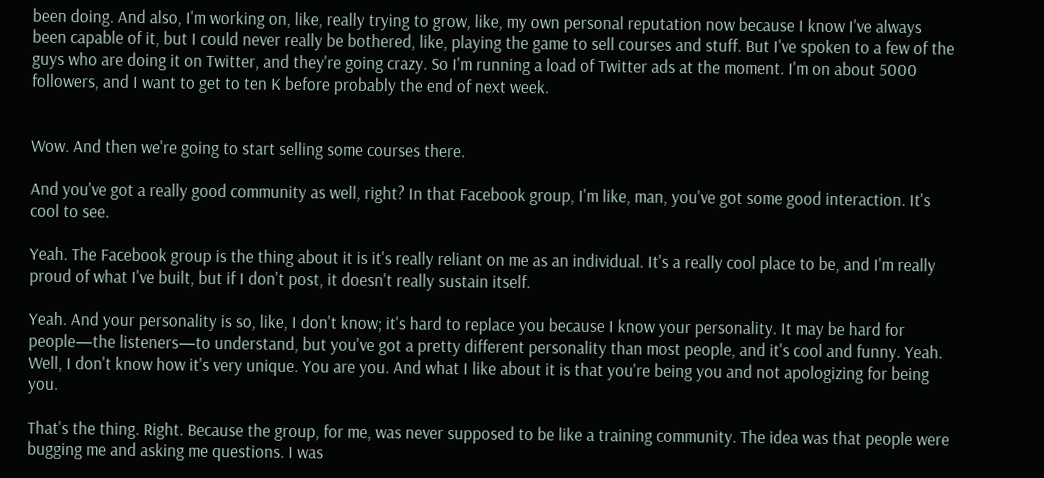been doing. And also, I'm working on, like, really trying to grow, like, my own personal reputation now because I know I've always been capable of it, but I could never really be bothered, like, playing the game to sell courses and stuff. But I've spoken to a few of the guys who are doing it on Twitter, and they're going crazy. So I'm running a load of Twitter ads at the moment. I'm on about 5000 followers, and I want to get to ten K before probably the end of next week.


Wow. And then we're going to start selling some courses there.

And you've got a really good community as well, right? In that Facebook group, I'm like, man, you've got some good interaction. It's cool to see.

Yeah. The Facebook group is the thing about it is it's really reliant on me as an individual. It's a really cool place to be, and I'm really proud of what I've built, but if I don't post, it doesn't really sustain itself.

Yeah. And your personality is so, like, I don't know; it's hard to replace you because I know your personality. It may be hard for people—the listeners—to understand, but you've got a pretty different personality than most people, and it's cool and funny. Yeah. Well, I don't know how it's very unique. You are you. And what I like about it is that you're being you and not apologizing for being you.

That's the thing. Right. Because the group, for me, was never supposed to be like a training community. The idea was that people were bugging me and asking me questions. I was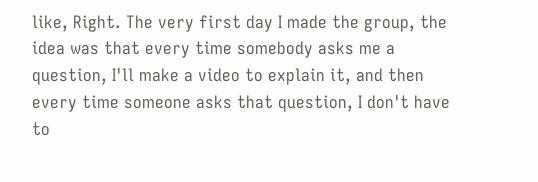like, Right. The very first day I made the group, the idea was that every time somebody asks me a question, I'll make a video to explain it, and then every time someone asks that question, I don't have to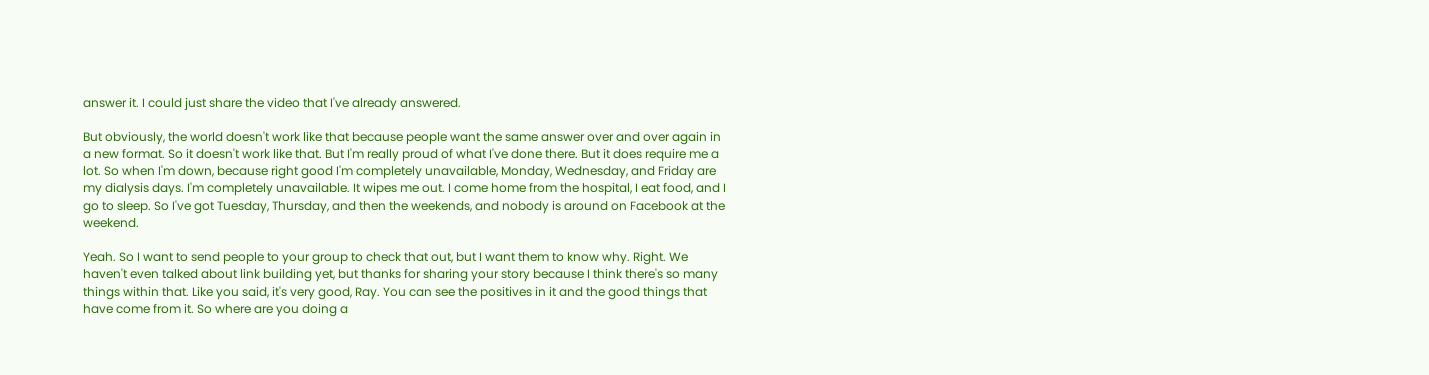answer it. I could just share the video that I've already answered.

But obviously, the world doesn't work like that because people want the same answer over and over again in a new format. So it doesn't work like that. But I'm really proud of what I've done there. But it does require me a lot. So when I'm down, because right good I'm completely unavailable, Monday, Wednesday, and Friday are my dialysis days. I'm completely unavailable. It wipes me out. I come home from the hospital, I eat food, and I go to sleep. So I've got Tuesday, Thursday, and then the weekends, and nobody is around on Facebook at the weekend.

Yeah. So I want to send people to your group to check that out, but I want them to know why. Right. We haven't even talked about link building yet, but thanks for sharing your story because I think there's so many things within that. Like you said, it's very good, Ray. You can see the positives in it and the good things that have come from it. So where are you doing a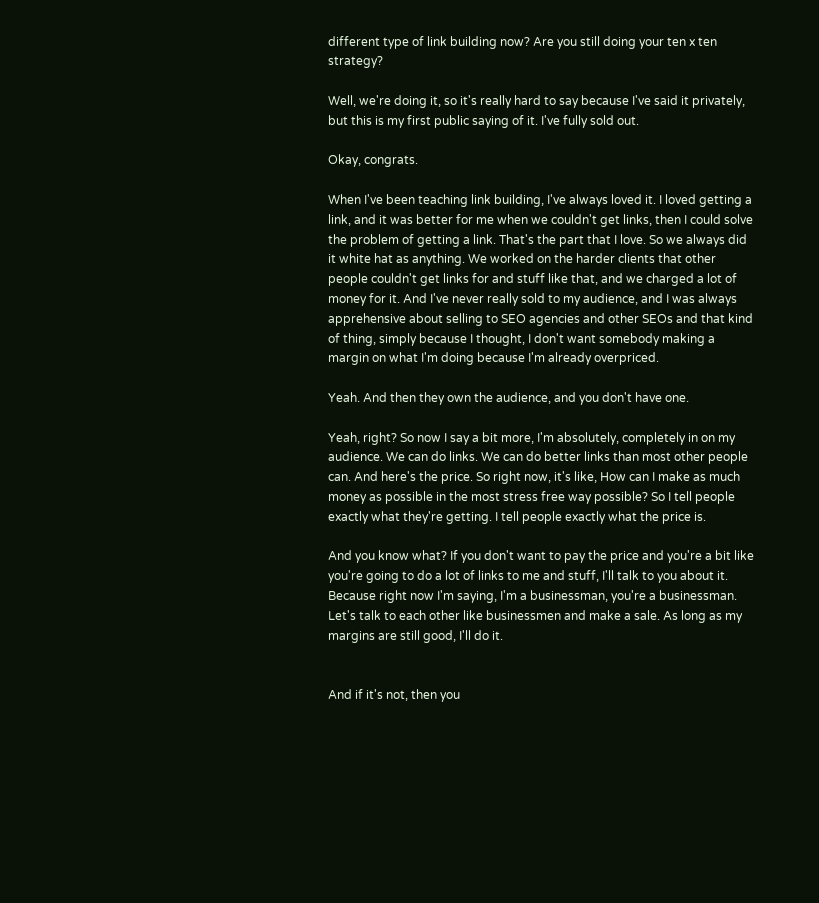different type of link building now? Are you still doing your ten x ten strategy?

Well, we're doing it, so it's really hard to say because I've said it privately, but this is my first public saying of it. I've fully sold out.

Okay, congrats.

When I've been teaching link building, I've always loved it. I loved getting a link, and it was better for me when we couldn't get links, then I could solve the problem of getting a link. That's the part that I love. So we always did it white hat as anything. We worked on the harder clients that other people couldn't get links for and stuff like that, and we charged a lot of money for it. And I've never really sold to my audience, and I was always apprehensive about selling to SEO agencies and other SEOs and that kind of thing, simply because I thought, I don't want somebody making a margin on what I'm doing because I'm already overpriced.

Yeah. And then they own the audience, and you don't have one.

Yeah, right? So now I say a bit more, I'm absolutely, completely in on my audience. We can do links. We can do better links than most other people can. And here's the price. So right now, it's like, How can I make as much money as possible in the most stress free way possible? So I tell people exactly what they're getting. I tell people exactly what the price is.

And you know what? If you don't want to pay the price and you're a bit like you're going to do a lot of links to me and stuff, I'll talk to you about it. Because right now I'm saying, I'm a businessman, you're a businessman. Let's talk to each other like businessmen and make a sale. As long as my margins are still good, I'll do it.


And if it's not, then you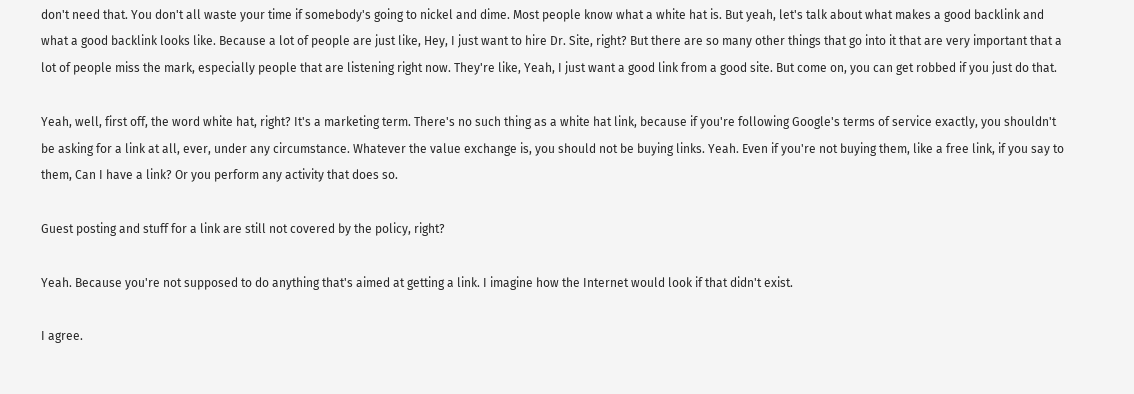don't need that. You don't all waste your time if somebody's going to nickel and dime. Most people know what a white hat is. But yeah, let's talk about what makes a good backlink and what a good backlink looks like. Because a lot of people are just like, Hey, I just want to hire Dr. Site, right? But there are so many other things that go into it that are very important that a lot of people miss the mark, especially people that are listening right now. They're like, Yeah, I just want a good link from a good site. But come on, you can get robbed if you just do that.

Yeah, well, first off, the word white hat, right? It's a marketing term. There's no such thing as a white hat link, because if you're following Google's terms of service exactly, you shouldn't be asking for a link at all, ever, under any circumstance. Whatever the value exchange is, you should not be buying links. Yeah. Even if you're not buying them, like a free link, if you say to them, Can I have a link? Or you perform any activity that does so.

Guest posting and stuff for a link are still not covered by the policy, right?

Yeah. Because you're not supposed to do anything that's aimed at getting a link. I imagine how the Internet would look if that didn't exist.

I agree.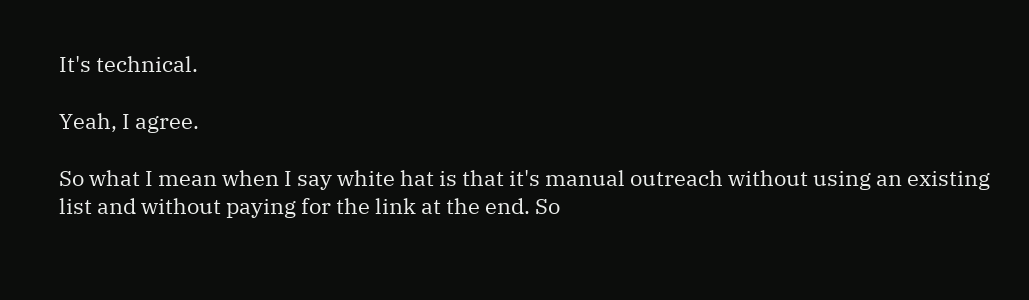It's technical.

Yeah, I agree.

So what I mean when I say white hat is that it's manual outreach without using an existing list and without paying for the link at the end. So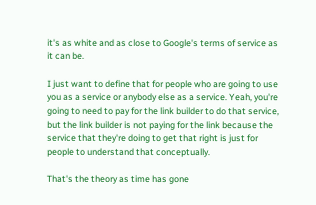it's as white and as close to Google's terms of service as it can be.

I just want to define that for people who are going to use you as a service or anybody else as a service. Yeah, you're going to need to pay for the link builder to do that service, but the link builder is not paying for the link because the service that they're doing to get that right is just for people to understand that conceptually.

That's the theory as time has gone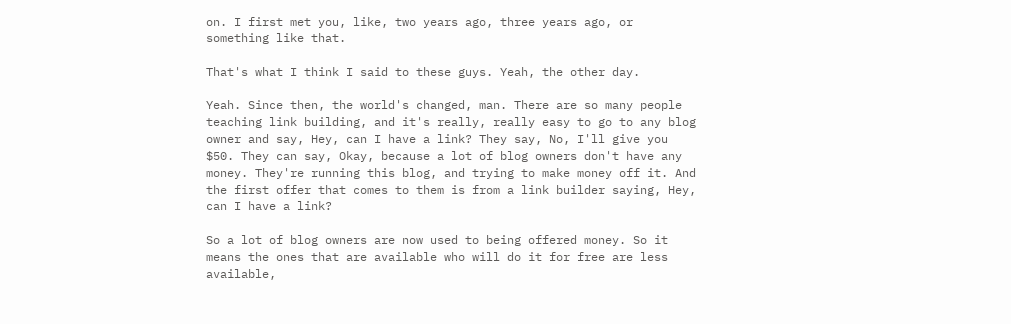on. I first met you, like, two years ago, three years ago, or something like that.

That's what I think I said to these guys. Yeah, the other day.

Yeah. Since then, the world's changed, man. There are so many people teaching link building, and it's really, really easy to go to any blog owner and say, Hey, can I have a link? They say, No, I'll give you $50. They can say, Okay, because a lot of blog owners don't have any money. They're running this blog, and trying to make money off it. And the first offer that comes to them is from a link builder saying, Hey, can I have a link?

So a lot of blog owners are now used to being offered money. So it means the ones that are available who will do it for free are less available,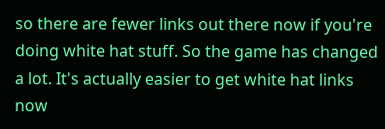so there are fewer links out there now if you're doing white hat stuff. So the game has changed a lot. It's actually easier to get white hat links now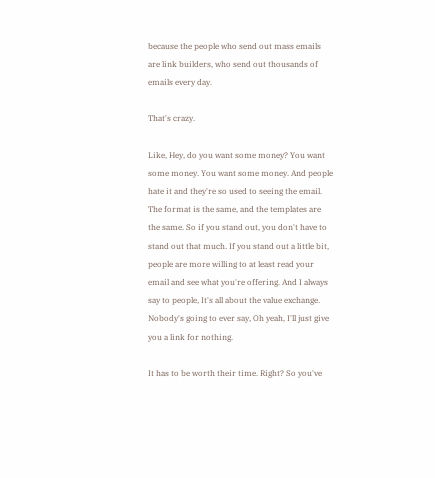because the people who send out mass emails are link builders, who send out thousands of emails every day.

That's crazy.

Like, Hey, do you want some money? You want some money. You want some money. And people hate it and they're so used to seeing the email. The format is the same, and the templates are the same. So if you stand out, you don't have to stand out that much. If you stand out a little bit, people are more willing to at least read your email and see what you're offering. And I always say to people, It's all about the value exchange. Nobody's going to ever say, Oh yeah, I'll just give you a link for nothing.

It has to be worth their time. Right? So you've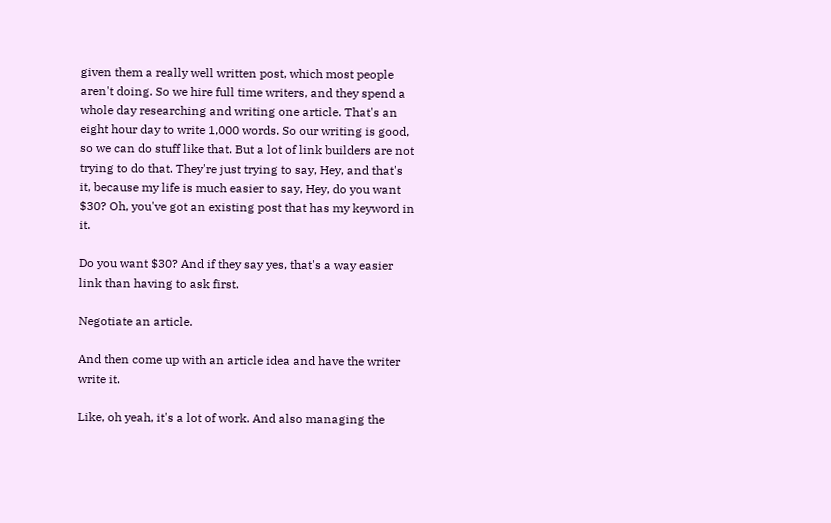given them a really well written post, which most people aren't doing. So we hire full time writers, and they spend a whole day researching and writing one article. That's an eight hour day to write 1,000 words. So our writing is good, so we can do stuff like that. But a lot of link builders are not trying to do that. They're just trying to say, Hey, and that's it, because my life is much easier to say, Hey, do you want $30? Oh, you've got an existing post that has my keyword in it.

Do you want $30? And if they say yes, that's a way easier link than having to ask first.

Negotiate an article.

And then come up with an article idea and have the writer write it.

Like, oh yeah, it's a lot of work. And also managing the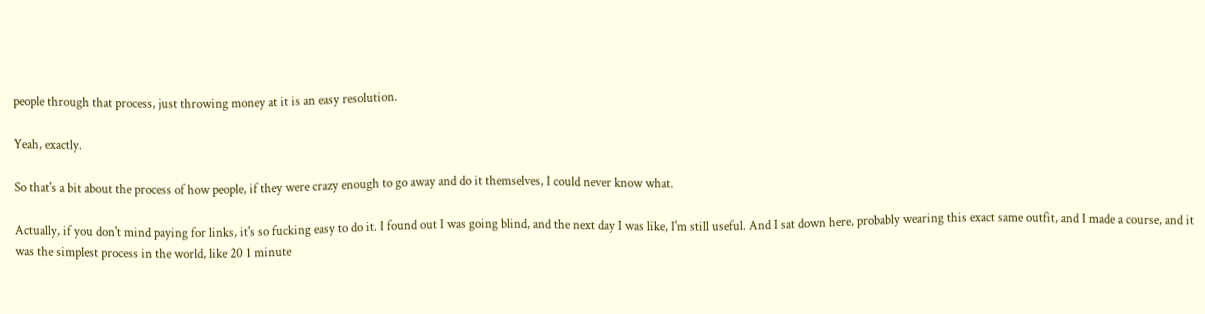people through that process, just throwing money at it is an easy resolution.

Yeah, exactly.

So that's a bit about the process of how people, if they were crazy enough to go away and do it themselves, I could never know what.

Actually, if you don't mind paying for links, it's so fucking easy to do it. I found out I was going blind, and the next day I was like, I'm still useful. And I sat down here, probably wearing this exact same outfit, and I made a course, and it was the simplest process in the world, like 20 1 minute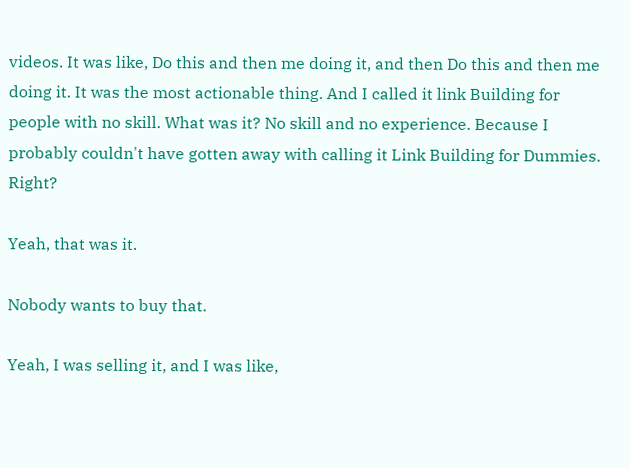videos. It was like, Do this and then me doing it, and then Do this and then me doing it. It was the most actionable thing. And I called it link Building for people with no skill. What was it? No skill and no experience. Because I probably couldn't have gotten away with calling it Link Building for Dummies. Right?

Yeah, that was it.

Nobody wants to buy that.

Yeah, I was selling it, and I was like,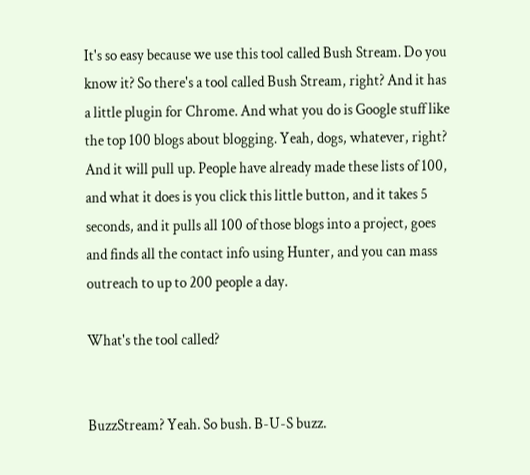It's so easy because we use this tool called Bush Stream. Do you know it? So there's a tool called Bush Stream, right? And it has a little plugin for Chrome. And what you do is Google stuff like the top 100 blogs about blogging. Yeah, dogs, whatever, right? And it will pull up. People have already made these lists of 100, and what it does is you click this little button, and it takes 5 seconds, and it pulls all 100 of those blogs into a project, goes and finds all the contact info using Hunter, and you can mass outreach to up to 200 people a day.

What's the tool called?


BuzzStream? Yeah. So bush. B-U-S buzz.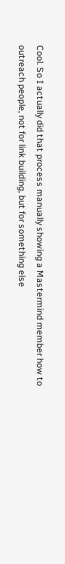Cool. So I actually did that process manually showing a Mastermind member how to outreach people, not for link building, but for something else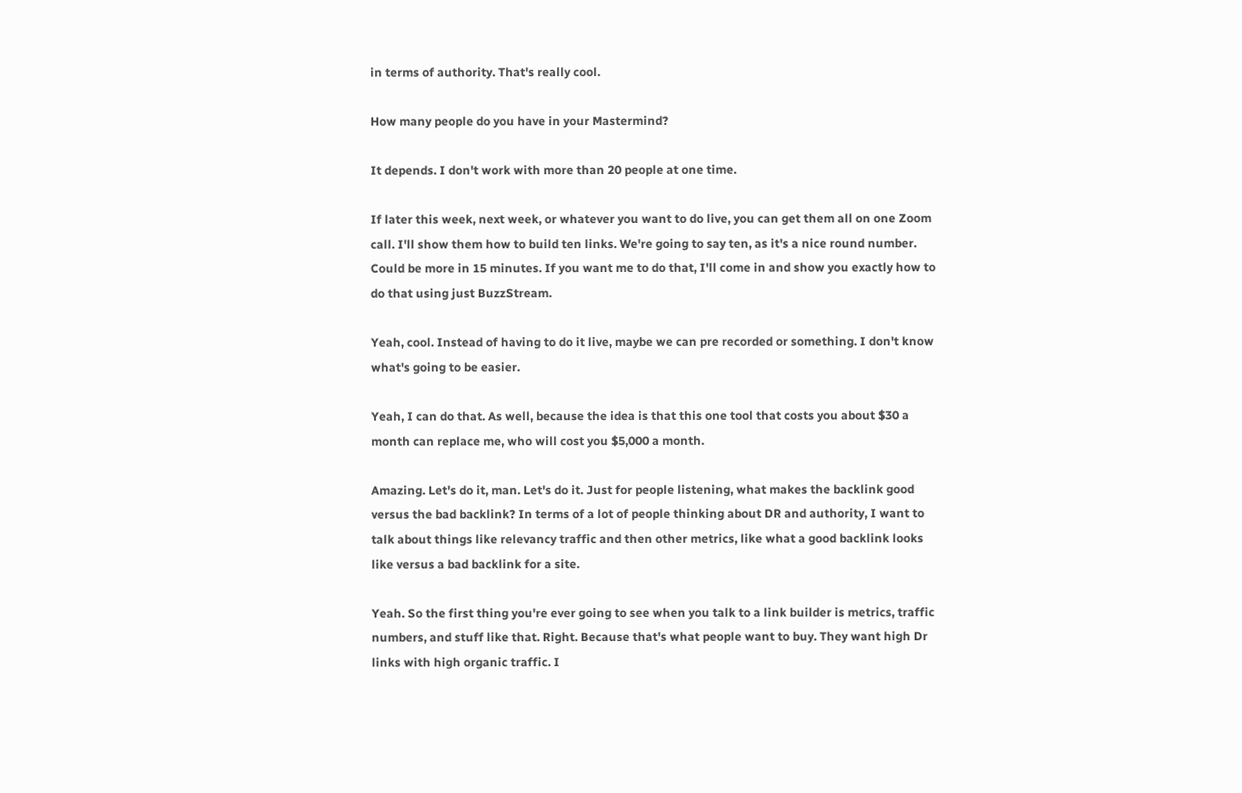in terms of authority. That's really cool.

How many people do you have in your Mastermind?

It depends. I don't work with more than 20 people at one time.

If later this week, next week, or whatever you want to do live, you can get them all on one Zoom call. I'll show them how to build ten links. We're going to say ten, as it's a nice round number. Could be more in 15 minutes. If you want me to do that, I'll come in and show you exactly how to do that using just BuzzStream.

Yeah, cool. Instead of having to do it live, maybe we can pre recorded or something. I don't know what's going to be easier.

Yeah, I can do that. As well, because the idea is that this one tool that costs you about $30 a month can replace me, who will cost you $5,000 a month.

Amazing. Let's do it, man. Let's do it. Just for people listening, what makes the backlink good versus the bad backlink? In terms of a lot of people thinking about DR and authority, I want to talk about things like relevancy traffic and then other metrics, like what a good backlink looks like versus a bad backlink for a site.

Yeah. So the first thing you're ever going to see when you talk to a link builder is metrics, traffic numbers, and stuff like that. Right. Because that's what people want to buy. They want high Dr links with high organic traffic. I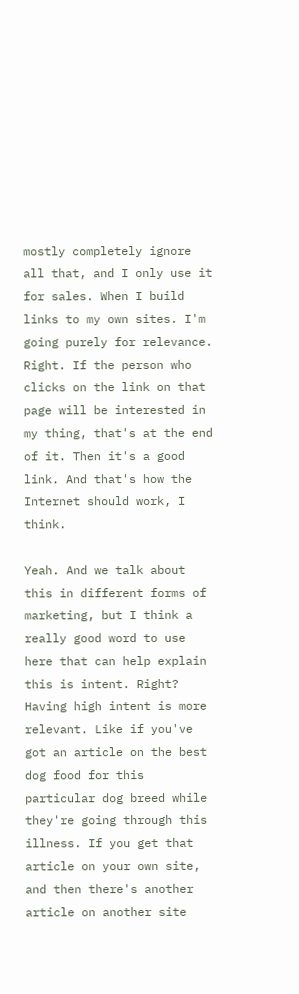mostly completely ignore all that, and I only use it for sales. When I build links to my own sites. I'm going purely for relevance. Right. If the person who clicks on the link on that page will be interested in my thing, that's at the end of it. Then it's a good link. And that's how the Internet should work, I think.

Yeah. And we talk about this in different forms of marketing, but I think a really good word to use here that can help explain this is intent. Right? Having high intent is more relevant. Like if you've got an article on the best dog food for this particular dog breed while they're going through this illness. If you get that article on your own site, and then there's another article on another site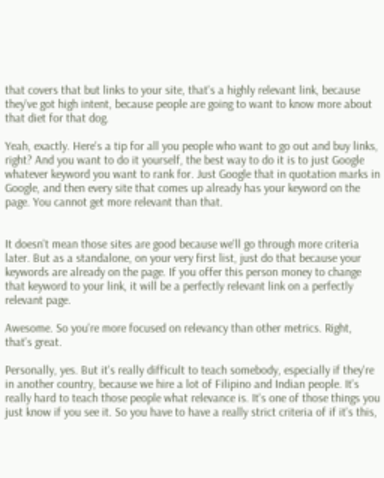that covers that but links to your site, that's a highly relevant link, because they've got high intent, because people are going to want to know more about that diet for that dog.

Yeah, exactly. Here's a tip for all you people who want to go out and buy links, right? And you want to do it yourself, the best way to do it is to just Google whatever keyword you want to rank for. Just Google that in quotation marks in Google, and then every site that comes up already has your keyword on the page. You cannot get more relevant than that.


It doesn't mean those sites are good because we'll go through more criteria later. But as a standalone, on your very first list, just do that because your keywords are already on the page. If you offer this person money to change that keyword to your link, it will be a perfectly relevant link on a perfectly relevant page.

Awesome. So you're more focused on relevancy than other metrics. Right, that's great.

Personally, yes. But it's really difficult to teach somebody, especially if they're in another country, because we hire a lot of Filipino and Indian people. It's really hard to teach those people what relevance is. It's one of those things you just know if you see it. So you have to have a really strict criteria of if it's this,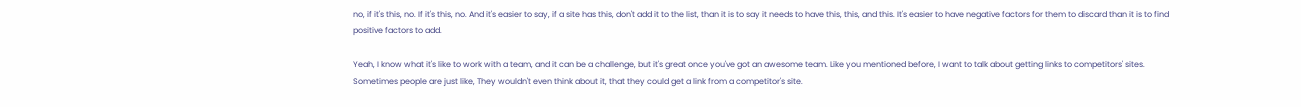no, if it's this, no. If it's this, no. And it's easier to say, if a site has this, don't add it to the list, than it is to say it needs to have this, this, and this. It's easier to have negative factors for them to discard than it is to find positive factors to add.

Yeah, I know what it's like to work with a team, and it can be a challenge, but it's great once you've got an awesome team. Like you mentioned before, I want to talk about getting links to competitors' sites. Sometimes people are just like, They wouldn't even think about it, that they could get a link from a competitor's site.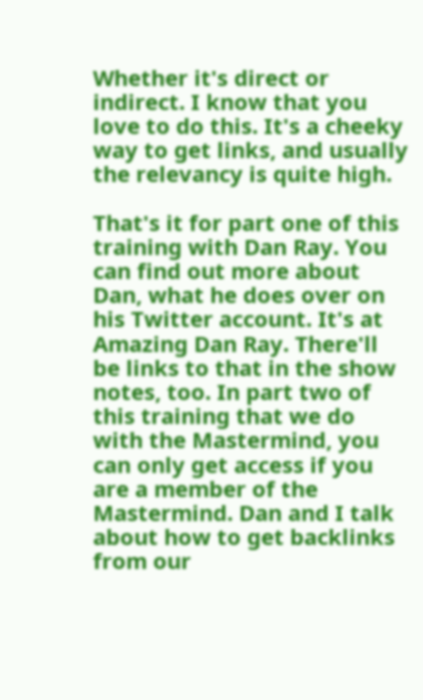Whether it's direct or indirect. I know that you love to do this. It's a cheeky way to get links, and usually the relevancy is quite high.

That's it for part one of this training with Dan Ray. You can find out more about Dan, what he does over on his Twitter account. It's at Amazing Dan Ray. There'll be links to that in the show notes, too. In part two of this training that we do with the Mastermind, you can only get access if you are a member of the Mastermind. Dan and I talk about how to get backlinks from our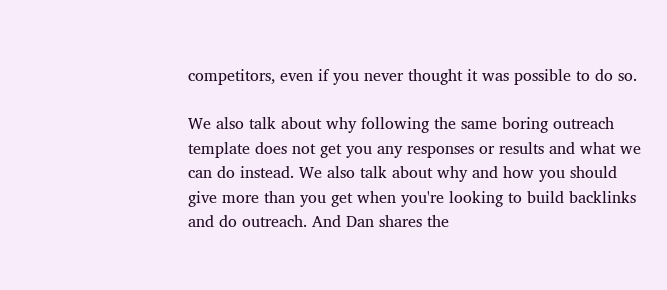competitors, even if you never thought it was possible to do so.

We also talk about why following the same boring outreach template does not get you any responses or results and what we can do instead. We also talk about why and how you should give more than you get when you're looking to build backlinks and do outreach. And Dan shares the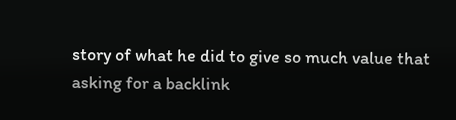story of what he did to give so much value that asking for a backlink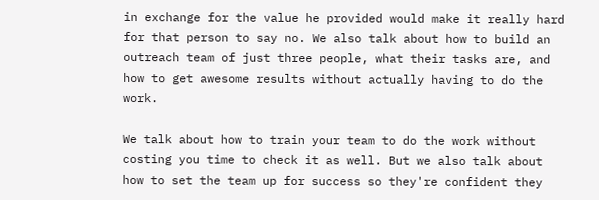in exchange for the value he provided would make it really hard for that person to say no. We also talk about how to build an outreach team of just three people, what their tasks are, and how to get awesome results without actually having to do the work.

We talk about how to train your team to do the work without costing you time to check it as well. But we also talk about how to set the team up for success so they're confident they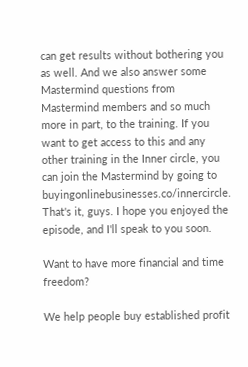can get results without bothering you as well. And we also answer some Mastermind questions from Mastermind members and so much more in part, to the training. If you want to get access to this and any other training in the Inner circle, you can join the Mastermind by going to buyingonlinebusinesses.co/innercircle. That's it, guys. I hope you enjoyed the episode, and I'll speak to you soon.

Want to have more financial and time freedom?

We help people buy established profit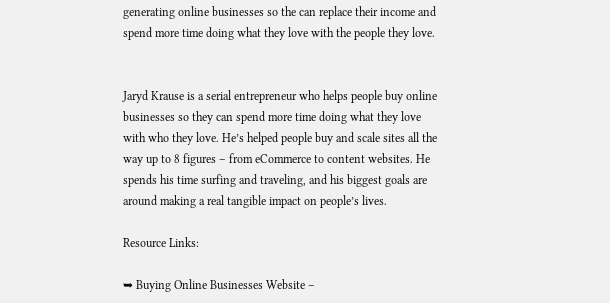generating online businesses so the can replace their income and spend more time doing what they love with the people they love.


Jaryd Krause is a serial entrepreneur who helps people buy online businesses so they can spend more time doing what they love with who they love. He’s helped people buy and scale sites all the way up to 8 figures – from eCommerce to content websites. He spends his time surfing and traveling, and his biggest goals are around making a real tangible impact on people’s lives.

Resource Links:

➥ Buying Online Businesses Website –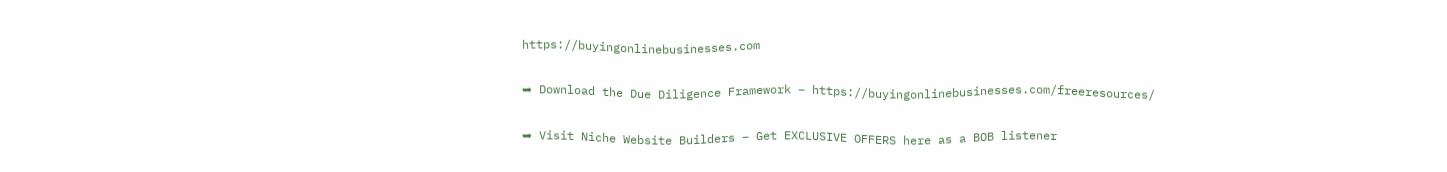https://buyingonlinebusinesses.com

➥ Download the Due Diligence Framework – https://buyingonlinebusinesses.com/freeresources/

➥ Visit Niche Website Builders – Get EXCLUSIVE OFFERS here as a BOB listener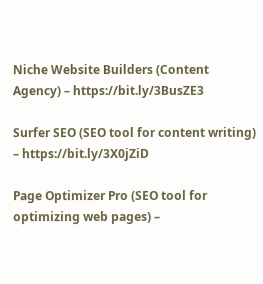Niche Website Builders (Content Agency) – https://bit.ly/3BusZE3

Surfer SEO (SEO tool for content writing) – https://bit.ly/3X0jZiD

Page Optimizer Pro (SEO tool for optimizing web pages) –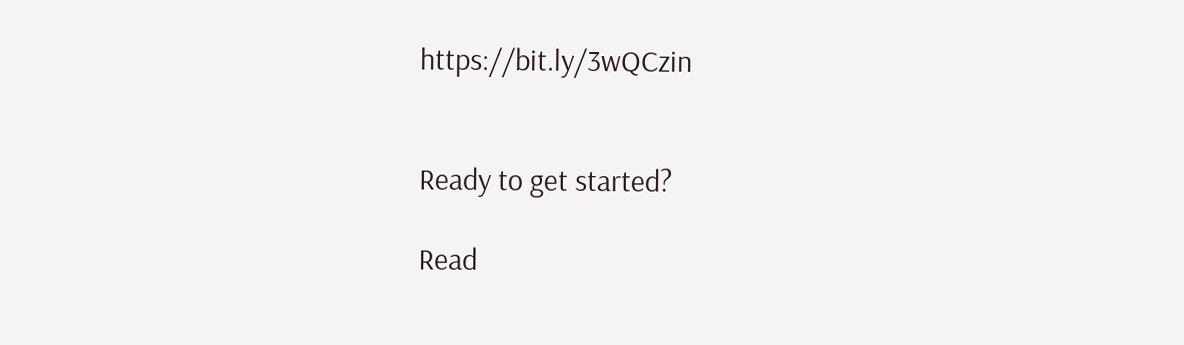https://bit.ly/3wQCzin


Ready to get started?

Read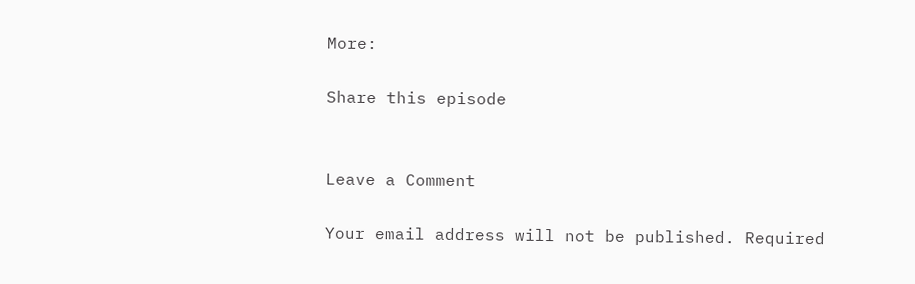More:

Share this episode


Leave a Comment

Your email address will not be published. Required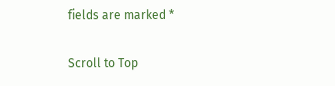fields are marked *

Scroll to Top